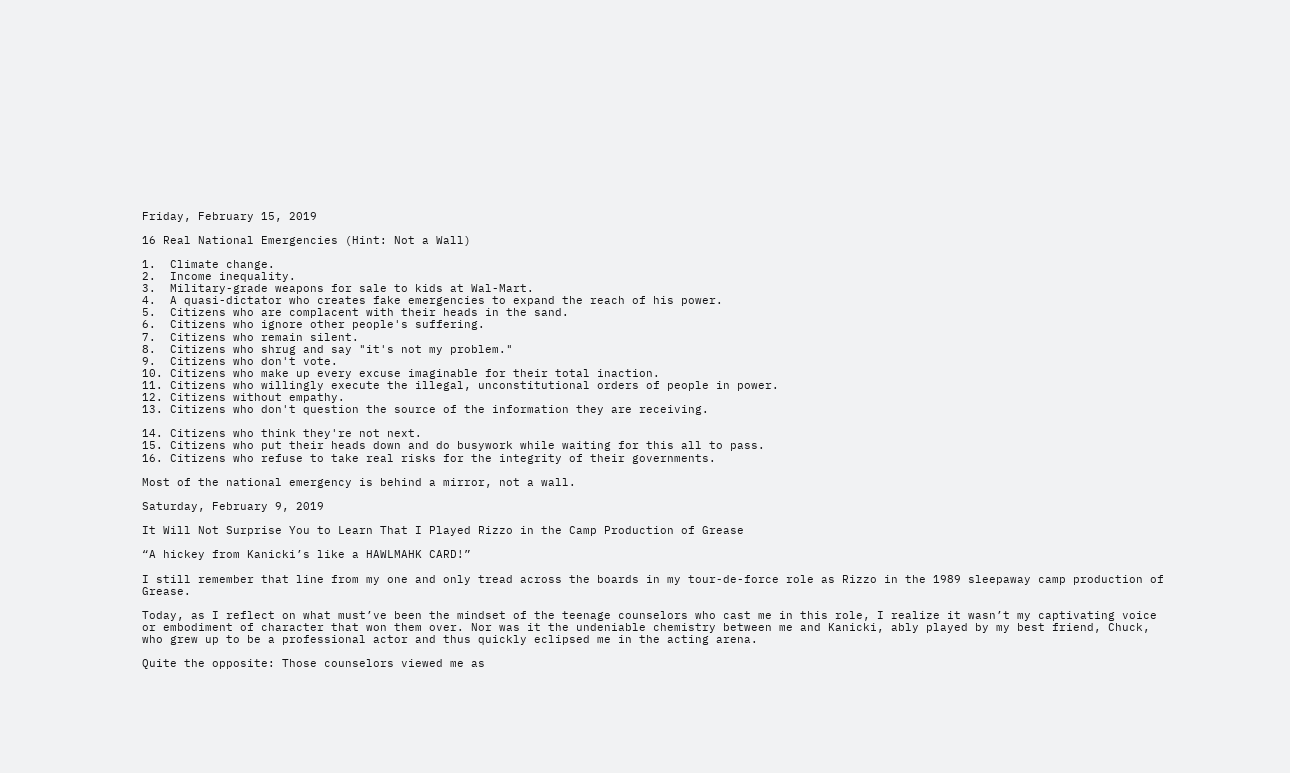Friday, February 15, 2019

16 Real National Emergencies (Hint: Not a Wall)

1.  Climate change.
2.  Income inequality.
3.  Military-grade weapons for sale to kids at Wal-Mart.
4.  A quasi-dictator who creates fake emergencies to expand the reach of his power.
5.  Citizens who are complacent with their heads in the sand.
6.  Citizens who ignore other people's suffering.
7.  Citizens who remain silent.
8.  Citizens who shrug and say "it's not my problem."
9.  Citizens who don't vote.
10. Citizens who make up every excuse imaginable for their total inaction.
11. Citizens who willingly execute the illegal, unconstitutional orders of people in power.
12. Citizens without empathy.
13. Citizens who don't question the source of the information they are receiving.

14. Citizens who think they're not next.
15. Citizens who put their heads down and do busywork while waiting for this all to pass.
16. Citizens who refuse to take real risks for the integrity of their governments.

Most of the national emergency is behind a mirror, not a wall.

Saturday, February 9, 2019

It Will Not Surprise You to Learn That I Played Rizzo in the Camp Production of Grease

“A hickey from Kanicki’s like a HAWLMAHK CARD!”

I still remember that line from my one and only tread across the boards in my tour-de-force role as Rizzo in the 1989 sleepaway camp production of Grease.

Today, as I reflect on what must’ve been the mindset of the teenage counselors who cast me in this role, I realize it wasn’t my captivating voice or embodiment of character that won them over. Nor was it the undeniable chemistry between me and Kanicki, ably played by my best friend, Chuck, who grew up to be a professional actor and thus quickly eclipsed me in the acting arena.

Quite the opposite: Those counselors viewed me as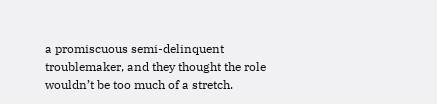a promiscuous semi-delinquent troublemaker, and they thought the role wouldn’t be too much of a stretch.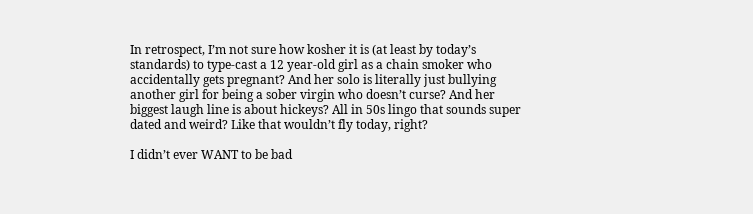In retrospect, I’m not sure how kosher it is (at least by today’s standards) to type-cast a 12 year-old girl as a chain smoker who accidentally gets pregnant? And her solo is literally just bullying another girl for being a sober virgin who doesn’t curse? And her biggest laugh line is about hickeys? All in 50s lingo that sounds super dated and weird? Like that wouldn’t fly today, right?

I didn’t ever WANT to be bad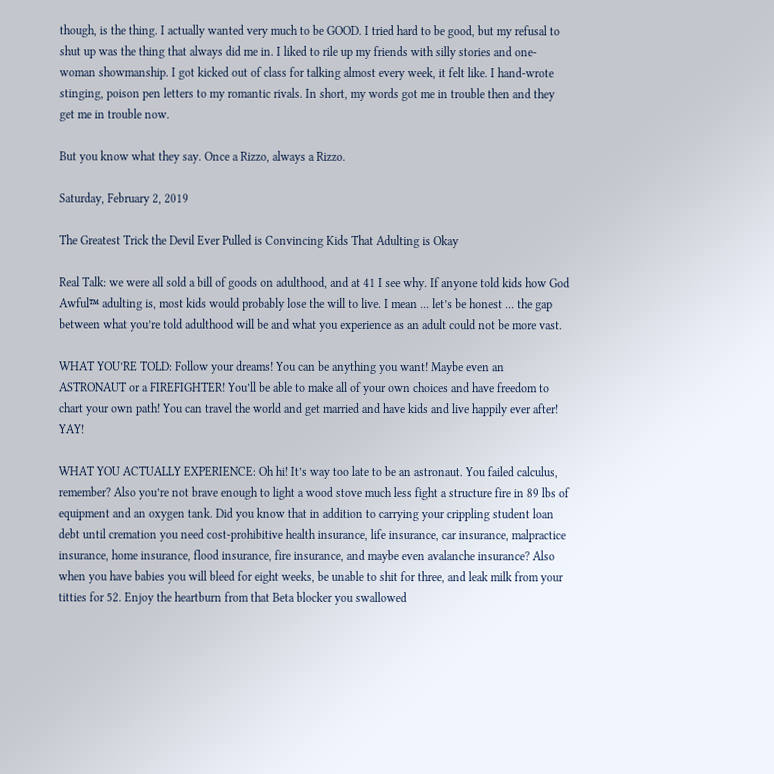though, is the thing. I actually wanted very much to be GOOD. I tried hard to be good, but my refusal to shut up was the thing that always did me in. I liked to rile up my friends with silly stories and one-woman showmanship. I got kicked out of class for talking almost every week, it felt like. I hand-wrote stinging, poison pen letters to my romantic rivals. In short, my words got me in trouble then and they get me in trouble now.

But you know what they say. Once a Rizzo, always a Rizzo.

Saturday, February 2, 2019

The Greatest Trick the Devil Ever Pulled is Convincing Kids That Adulting is Okay

Real Talk: we were all sold a bill of goods on adulthood, and at 41 I see why. If anyone told kids how God Awful™ adulting is, most kids would probably lose the will to live. I mean ... let’s be honest ... the gap between what you’re told adulthood will be and what you experience as an adult could not be more vast.

WHAT YOU’RE TOLD: Follow your dreams! You can be anything you want! Maybe even an ASTRONAUT or a FIREFIGHTER! You’ll be able to make all of your own choices and have freedom to chart your own path! You can travel the world and get married and have kids and live happily ever after! YAY!

WHAT YOU ACTUALLY EXPERIENCE: Oh hi! It’s way too late to be an astronaut. You failed calculus, remember? Also you’re not brave enough to light a wood stove much less fight a structure fire in 89 lbs of equipment and an oxygen tank. Did you know that in addition to carrying your crippling student loan debt until cremation you need cost-prohibitive health insurance, life insurance, car insurance, malpractice insurance, home insurance, flood insurance, fire insurance, and maybe even avalanche insurance? Also when you have babies you will bleed for eight weeks, be unable to shit for three, and leak milk from your titties for 52. Enjoy the heartburn from that Beta blocker you swallowed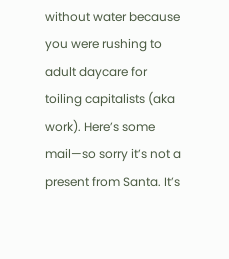without water because you were rushing to adult daycare for toiling capitalists (aka work). Here’s some mail—so sorry it’s not a present from Santa. It’s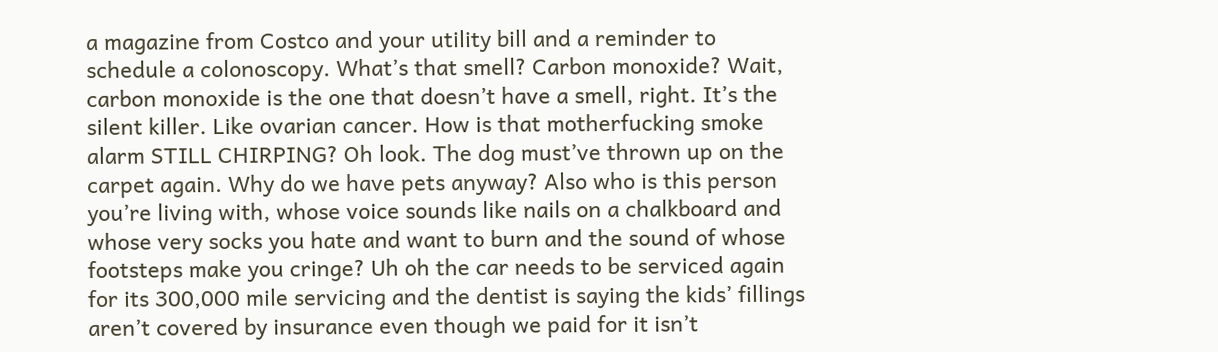a magazine from Costco and your utility bill and a reminder to schedule a colonoscopy. What’s that smell? Carbon monoxide? Wait, carbon monoxide is the one that doesn’t have a smell, right. It’s the silent killer. Like ovarian cancer. How is that motherfucking smoke alarm STILL CHIRPING? Oh look. The dog must’ve thrown up on the carpet again. Why do we have pets anyway? Also who is this person you’re living with, whose voice sounds like nails on a chalkboard and whose very socks you hate and want to burn and the sound of whose footsteps make you cringe? Uh oh the car needs to be serviced again for its 300,000 mile servicing and the dentist is saying the kids’ fillings aren’t covered by insurance even though we paid for it isn’t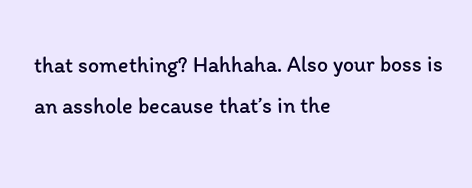that something? Hahhaha. Also your boss is an asshole because that’s in the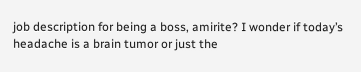job description for being a boss, amirite? I wonder if today’s headache is a brain tumor or just the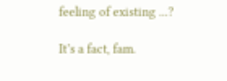feeling of existing ...?

It’s a fact, fam.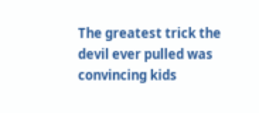The greatest trick the devil ever pulled was convincing kids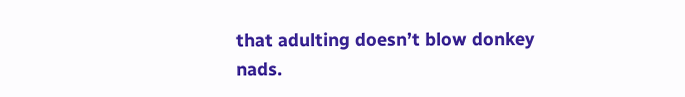that adulting doesn’t blow donkey nads.